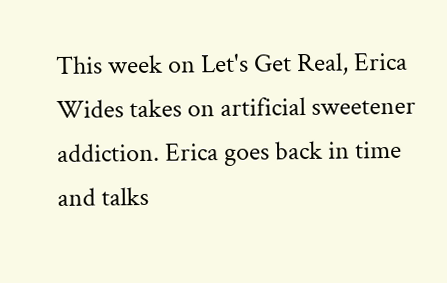This week on Let's Get Real, Erica Wides takes on artificial sweetener addiction. Erica goes back in time and talks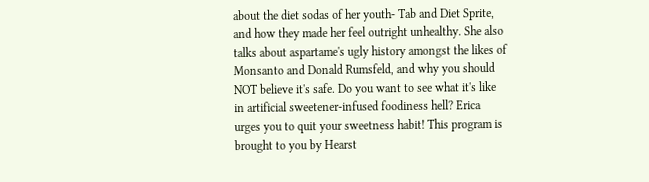about the diet sodas of her youth- Tab and Diet Sprite, and how they made her feel outright unhealthy. She also talks about aspartame's ugly history amongst the likes of Monsanto and Donald Rumsfeld, and why you should NOT believe it's safe. Do you want to see what it's like in artificial sweetener-infused foodiness hell? Erica urges you to quit your sweetness habit! This program is brought to you by Hearst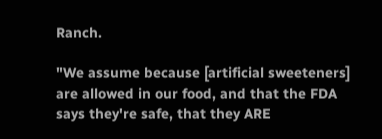Ranch.

"We assume because [artificial sweeteners] are allowed in our food, and that the FDA says they're safe, that they ARE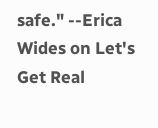safe." --Erica Wides on Let's Get Real